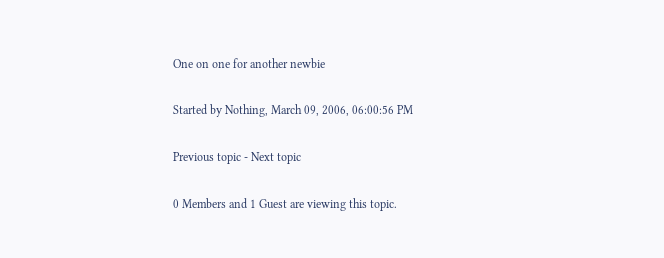One on one for another newbie

Started by Nothing, March 09, 2006, 06:00:56 PM

Previous topic - Next topic

0 Members and 1 Guest are viewing this topic.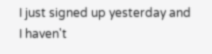I just signed up yesterday and I haven't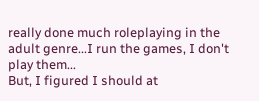really done much roleplaying in the adult genre...I run the games, I don't play them...
But, I figured I should at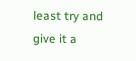least try and give it a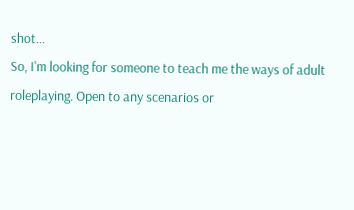shot...
So, I'm looking for someone to teach me the ways of adult roleplaying. Open to any scenarios or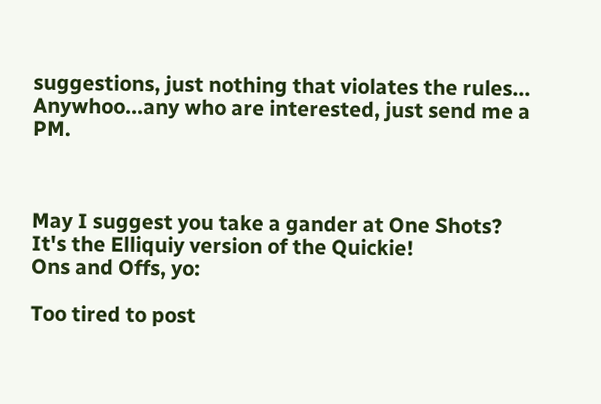suggestions, just nothing that violates the rules...
Anywhoo...any who are interested, just send me a PM.



May I suggest you take a gander at One Shots? It's the Elliquiy version of the Quickie!
Ons and Offs, yo:

Too tired to post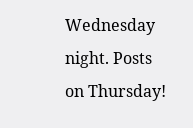Wednesday night. Posts on Thursday!